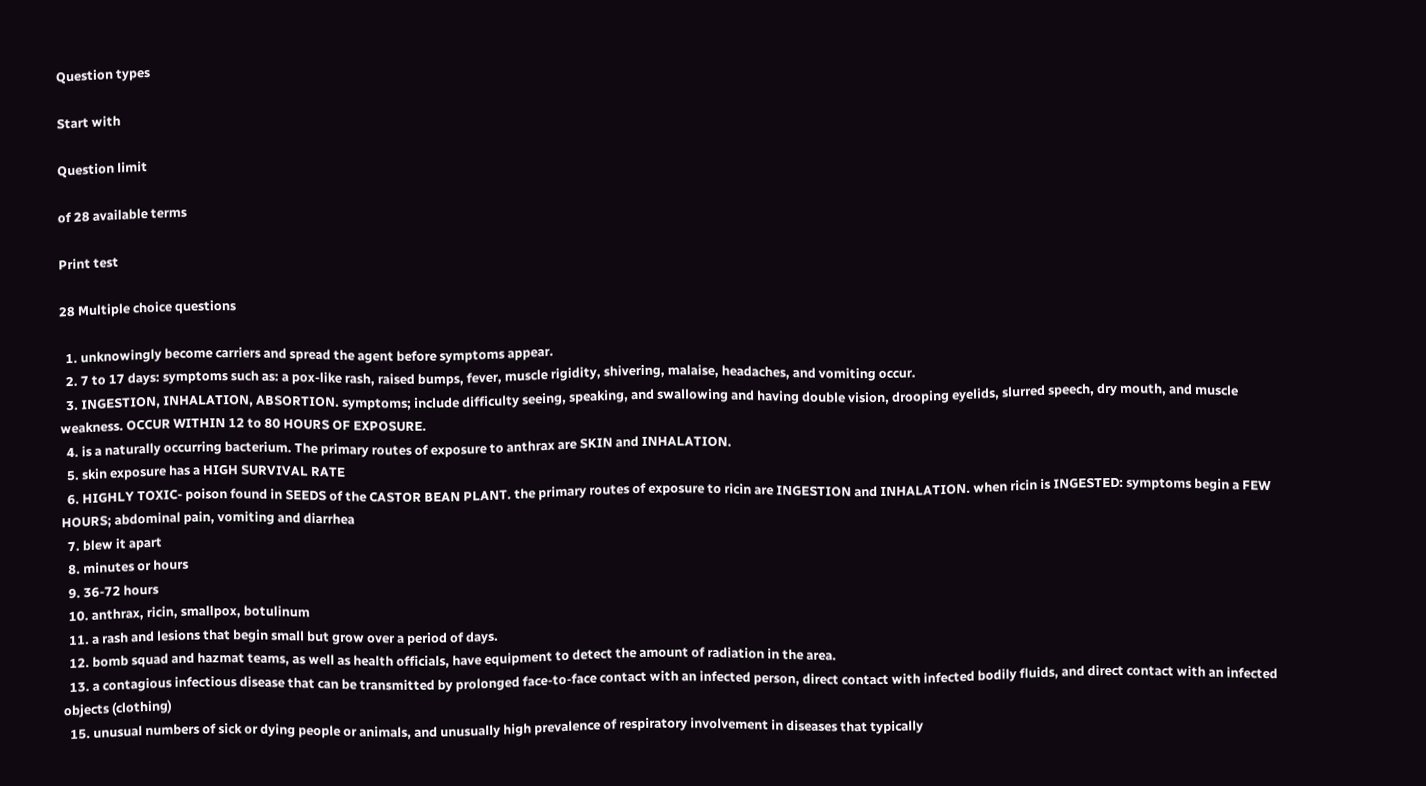Question types

Start with

Question limit

of 28 available terms

Print test

28 Multiple choice questions

  1. unknowingly become carriers and spread the agent before symptoms appear.
  2. 7 to 17 days: symptoms such as: a pox-like rash, raised bumps, fever, muscle rigidity, shivering, malaise, headaches, and vomiting occur.
  3. INGESTION, INHALATION, ABSORTION. symptoms; include difficulty seeing, speaking, and swallowing and having double vision, drooping eyelids, slurred speech, dry mouth, and muscle weakness. OCCUR WITHIN 12 to 80 HOURS OF EXPOSURE.
  4. is a naturally occurring bacterium. The primary routes of exposure to anthrax are SKIN and INHALATION.
  5. skin exposure has a HIGH SURVIVAL RATE
  6. HIGHLY TOXIC- poison found in SEEDS of the CASTOR BEAN PLANT. the primary routes of exposure to ricin are INGESTION and INHALATION. when ricin is INGESTED: symptoms begin a FEW HOURS; abdominal pain, vomiting and diarrhea
  7. blew it apart
  8. minutes or hours
  9. 36-72 hours
  10. anthrax, ricin, smallpox, botulinum
  11. a rash and lesions that begin small but grow over a period of days.
  12. bomb squad and hazmat teams, as well as health officials, have equipment to detect the amount of radiation in the area.
  13. a contagious infectious disease that can be transmitted by prolonged face-to-face contact with an infected person, direct contact with infected bodily fluids, and direct contact with an infected objects (clothing)
  15. unusual numbers of sick or dying people or animals, and unusually high prevalence of respiratory involvement in diseases that typically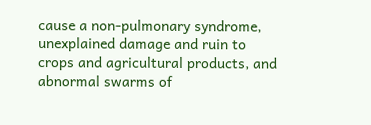cause a non-pulmonary syndrome, unexplained damage and ruin to crops and agricultural products, and abnormal swarms of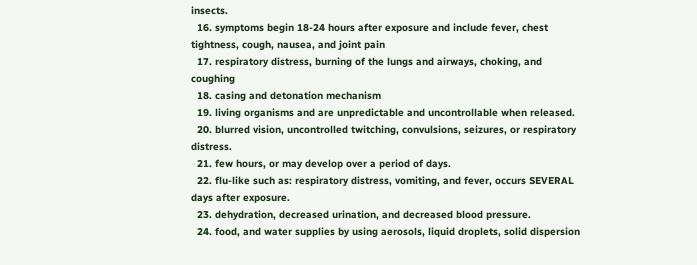insects.
  16. symptoms begin 18-24 hours after exposure and include fever, chest tightness, cough, nausea, and joint pain
  17. respiratory distress, burning of the lungs and airways, choking, and coughing
  18. casing and detonation mechanism
  19. living organisms and are unpredictable and uncontrollable when released.
  20. blurred vision, uncontrolled twitching, convulsions, seizures, or respiratory distress.
  21. few hours, or may develop over a period of days.
  22. flu-like such as: respiratory distress, vomiting, and fever, occurs SEVERAL days after exposure.
  23. dehydration, decreased urination, and decreased blood pressure.
  24. food, and water supplies by using aerosols, liquid droplets, solid dispersion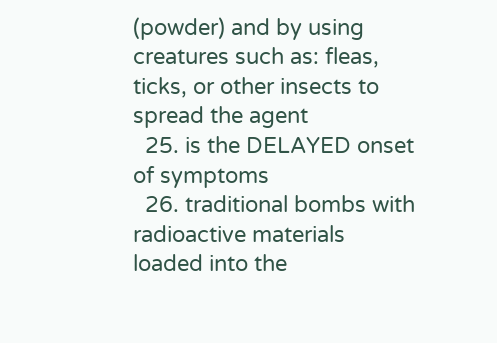(powder) and by using creatures such as: fleas, ticks, or other insects to spread the agent
  25. is the DELAYED onset of symptoms
  26. traditional bombs with radioactive materials loaded into the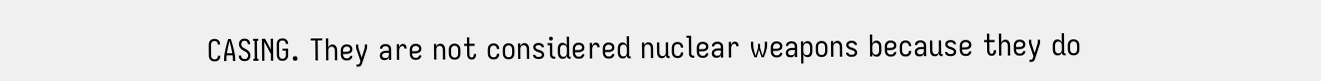CASING. They are not considered nuclear weapons because they do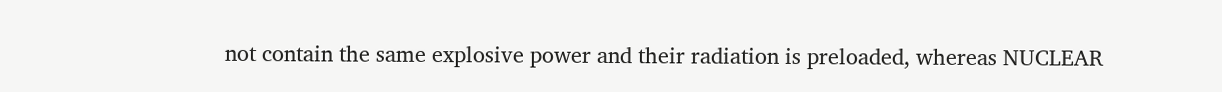not contain the same explosive power and their radiation is preloaded, whereas NUCLEAR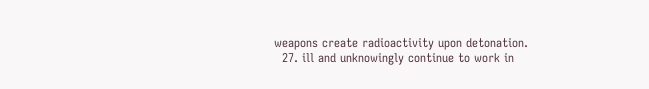weapons create radioactivity upon detonation.
  27. ill and unknowingly continue to work in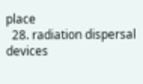place
  28. radiation dispersal devices